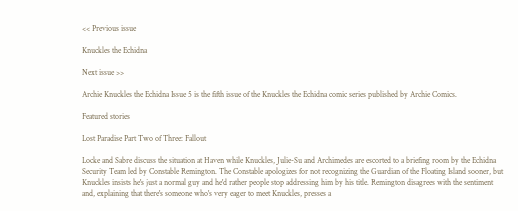<< Previous issue

Knuckles the Echidna

Next issue >>

Archie Knuckles the Echidna Issue 5 is the fifth issue of the Knuckles the Echidna comic series published by Archie Comics.

Featured stories

Lost Paradise Part Two of Three: Fallout

Locke and Sabre discuss the situation at Haven while Knuckles, Julie-Su and Archimedes are escorted to a briefing room by the Echidna Security Team led by Constable Remington. The Constable apologizes for not recognizing the Guardian of the Floating Island sooner, but Knuckles insists he's just a normal guy and he'd rather people stop addressing him by his title. Remington disagrees with the sentiment and, explaining that there's someone who's very eager to meet Knuckles, presses a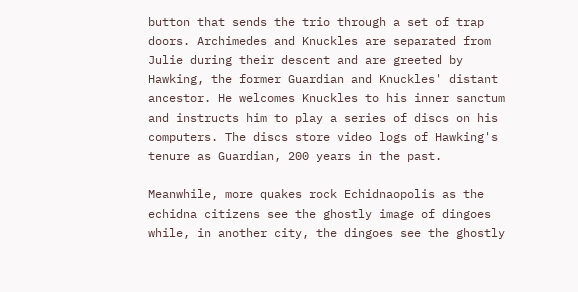button that sends the trio through a set of trap doors. Archimedes and Knuckles are separated from Julie during their descent and are greeted by Hawking, the former Guardian and Knuckles' distant ancestor. He welcomes Knuckles to his inner sanctum and instructs him to play a series of discs on his computers. The discs store video logs of Hawking's tenure as Guardian, 200 years in the past.

Meanwhile, more quakes rock Echidnaopolis as the echidna citizens see the ghostly image of dingoes while, in another city, the dingoes see the ghostly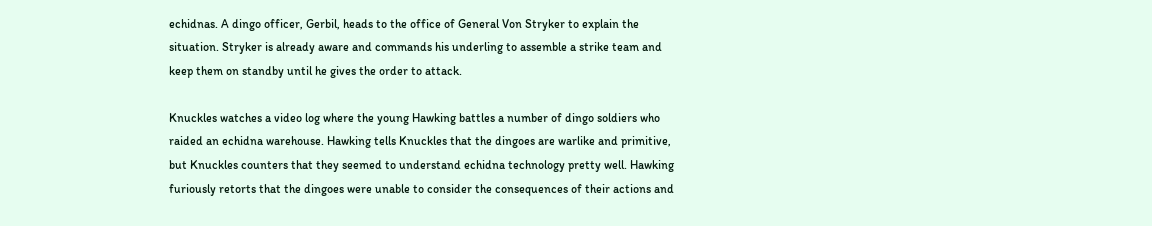echidnas. A dingo officer, Gerbil, heads to the office of General Von Stryker to explain the situation. Stryker is already aware and commands his underling to assemble a strike team and keep them on standby until he gives the order to attack.

Knuckles watches a video log where the young Hawking battles a number of dingo soldiers who raided an echidna warehouse. Hawking tells Knuckles that the dingoes are warlike and primitive, but Knuckles counters that they seemed to understand echidna technology pretty well. Hawking furiously retorts that the dingoes were unable to consider the consequences of their actions and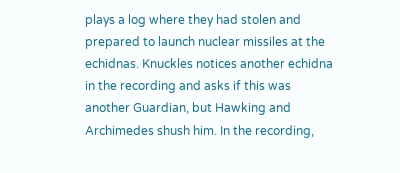plays a log where they had stolen and prepared to launch nuclear missiles at the echidnas. Knuckles notices another echidna in the recording and asks if this was another Guardian, but Hawking and Archimedes shush him. In the recording,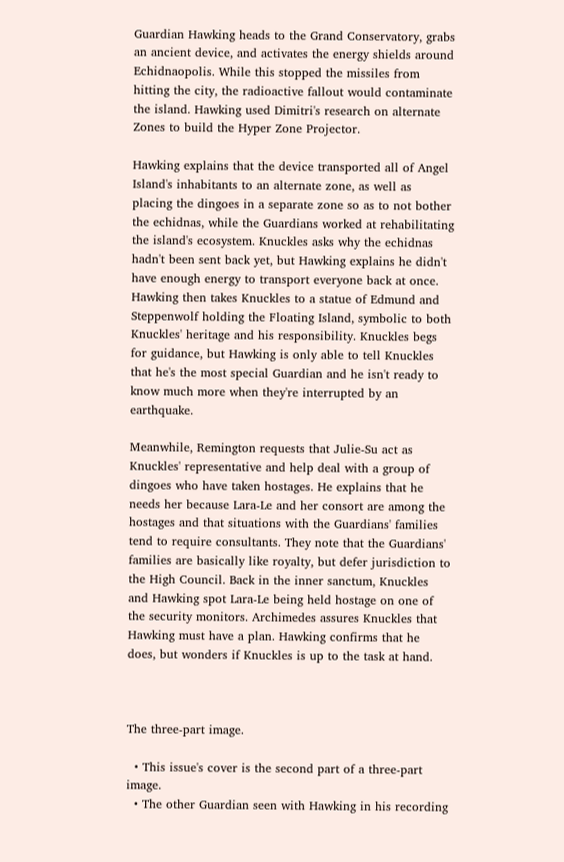Guardian Hawking heads to the Grand Conservatory, grabs an ancient device, and activates the energy shields around Echidnaopolis. While this stopped the missiles from hitting the city, the radioactive fallout would contaminate the island. Hawking used Dimitri's research on alternate Zones to build the Hyper Zone Projector.

Hawking explains that the device transported all of Angel Island's inhabitants to an alternate zone, as well as placing the dingoes in a separate zone so as to not bother the echidnas, while the Guardians worked at rehabilitating the island's ecosystem. Knuckles asks why the echidnas hadn't been sent back yet, but Hawking explains he didn't have enough energy to transport everyone back at once. Hawking then takes Knuckles to a statue of Edmund and Steppenwolf holding the Floating Island, symbolic to both Knuckles' heritage and his responsibility. Knuckles begs for guidance, but Hawking is only able to tell Knuckles that he's the most special Guardian and he isn't ready to know much more when they're interrupted by an earthquake.

Meanwhile, Remington requests that Julie-Su act as Knuckles' representative and help deal with a group of dingoes who have taken hostages. He explains that he needs her because Lara-Le and her consort are among the hostages and that situations with the Guardians' families tend to require consultants. They note that the Guardians' families are basically like royalty, but defer jurisdiction to the High Council. Back in the inner sanctum, Knuckles and Hawking spot Lara-Le being held hostage on one of the security monitors. Archimedes assures Knuckles that Hawking must have a plan. Hawking confirms that he does, but wonders if Knuckles is up to the task at hand.



The three-part image.

  • This issue's cover is the second part of a three-part image.
  • The other Guardian seen with Hawking in his recording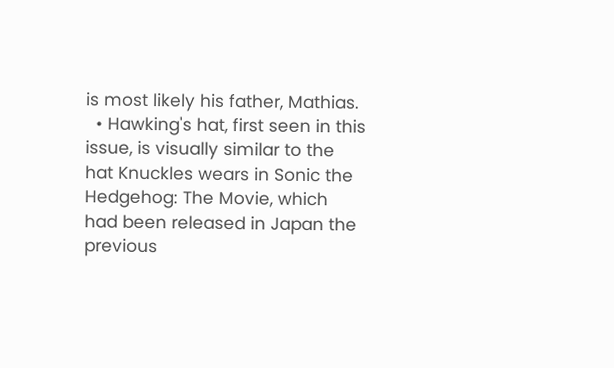is most likely his father, Mathias.
  • Hawking's hat, first seen in this issue, is visually similar to the hat Knuckles wears in Sonic the Hedgehog: The Movie, which had been released in Japan the previous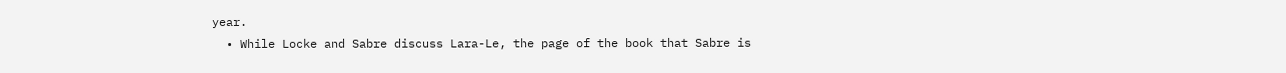year.
  • While Locke and Sabre discuss Lara-Le, the page of the book that Sabre is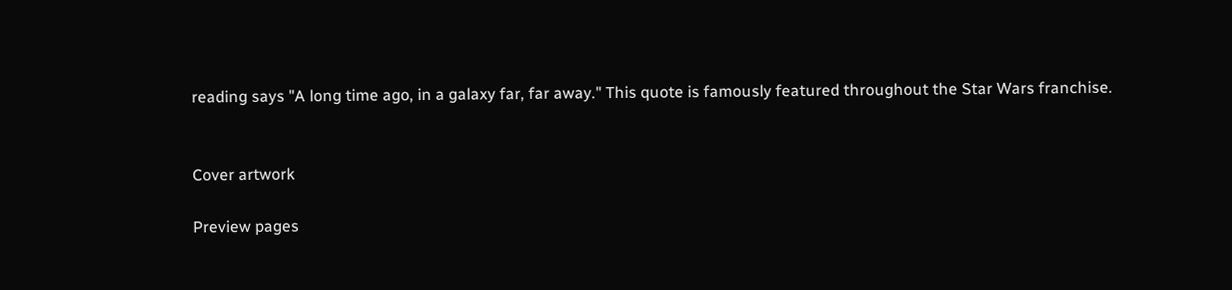reading says "A long time ago, in a galaxy far, far away." This quote is famously featured throughout the Star Wars franchise.


Cover artwork

Preview pages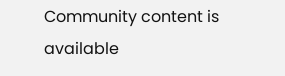Community content is available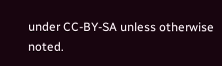under CC-BY-SA unless otherwise noted.